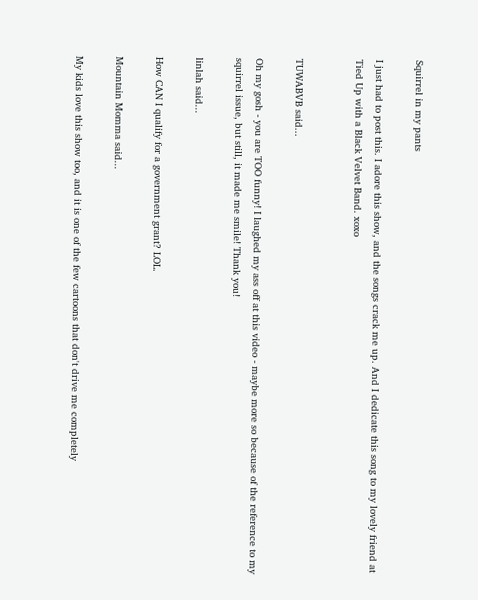Squirrel in my pants

I just had to post this. I adore this show, and the songs crack me up. And I dedicate this song to my lovely friend at Tied Up with a Black Velvet Band. xoxo


TUWABVB said...

Oh my gosh - you are TOO funny! I laughed my ass off at this video - maybe more so because of the reference to my squirrel issue, but still, it made me smile! Thank you!

linlah said...

How CAN I qualify for a government grant? LOL.

Mountain Momma said...

My kids love this show too, and it is one of the few cartoons that don't drive me completely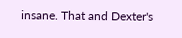insane. That and Dexter's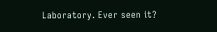Laboratory. Ever seen it?